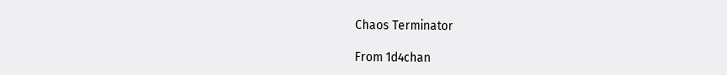Chaos Terminator

From 1d4chan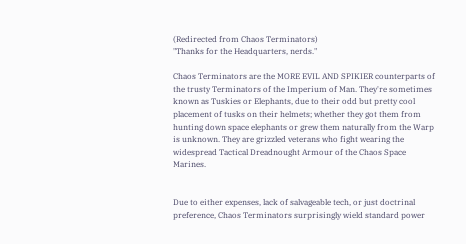(Redirected from Chaos Terminators)
"Thanks for the Headquarters, nerds."

Chaos Terminators are the MORE EVIL AND SPIKIER counterparts of the trusty Terminators of the Imperium of Man. They're sometimes known as Tuskies or Elephants, due to their odd but pretty cool placement of tusks on their helmets; whether they got them from hunting down space elephants or grew them naturally from the Warp is unknown. They are grizzled veterans who fight wearing the widespread Tactical Dreadnought Armour of the Chaos Space Marines.


Due to either expenses, lack of salvageable tech, or just doctrinal preference, Chaos Terminators surprisingly wield standard power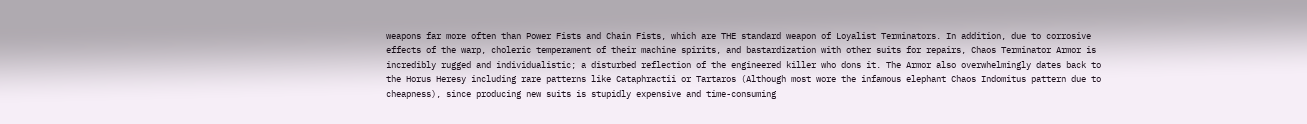weapons far more often than Power Fists and Chain Fists, which are THE standard weapon of Loyalist Terminators. In addition, due to corrosive effects of the warp, choleric temperament of their machine spirits, and bastardization with other suits for repairs, Chaos Terminator Armor is incredibly rugged and individualistic; a disturbed reflection of the engineered killer who dons it. The Armor also overwhelmingly dates back to the Horus Heresy including rare patterns like Cataphractii or Tartaros (Although most wore the infamous elephant Chaos Indomitus pattern due to cheapness), since producing new suits is stupidly expensive and time-consuming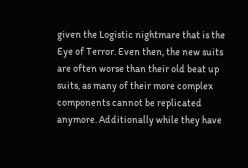given the Logistic nightmare that is the Eye of Terror. Even then, the new suits are often worse than their old beat up suits, as many of their more complex components cannot be replicated anymore. Additionally while they have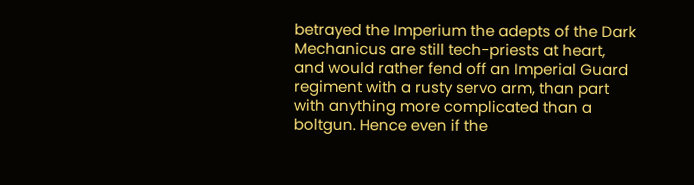betrayed the Imperium the adepts of the Dark Mechanicus are still tech-priests at heart, and would rather fend off an Imperial Guard regiment with a rusty servo arm, than part with anything more complicated than a boltgun. Hence even if the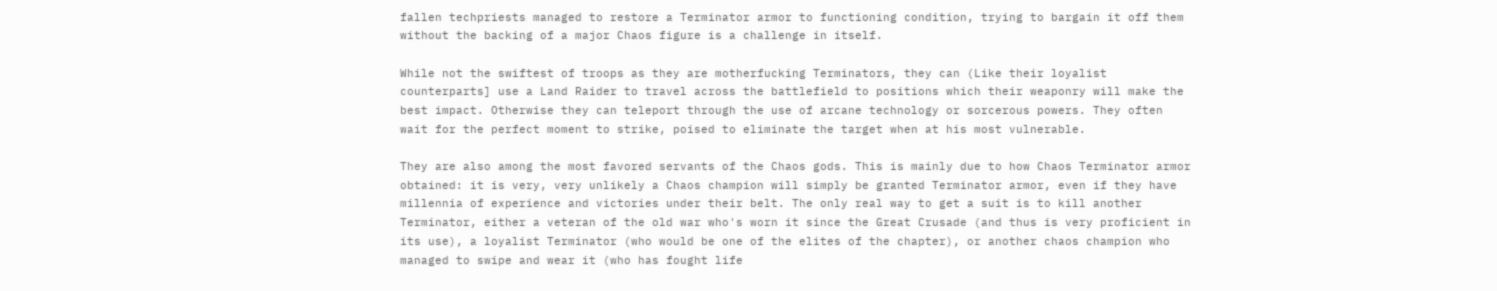fallen techpriests managed to restore a Terminator armor to functioning condition, trying to bargain it off them without the backing of a major Chaos figure is a challenge in itself.

While not the swiftest of troops as they are motherfucking Terminators, they can (Like their loyalist counterparts] use a Land Raider to travel across the battlefield to positions which their weaponry will make the best impact. Otherwise they can teleport through the use of arcane technology or sorcerous powers. They often wait for the perfect moment to strike, poised to eliminate the target when at his most vulnerable.

They are also among the most favored servants of the Chaos gods. This is mainly due to how Chaos Terminator armor obtained: it is very, very unlikely a Chaos champion will simply be granted Terminator armor, even if they have millennia of experience and victories under their belt. The only real way to get a suit is to kill another Terminator, either a veteran of the old war who's worn it since the Great Crusade (and thus is very proficient in its use), a loyalist Terminator (who would be one of the elites of the chapter), or another chaos champion who managed to swipe and wear it (who has fought life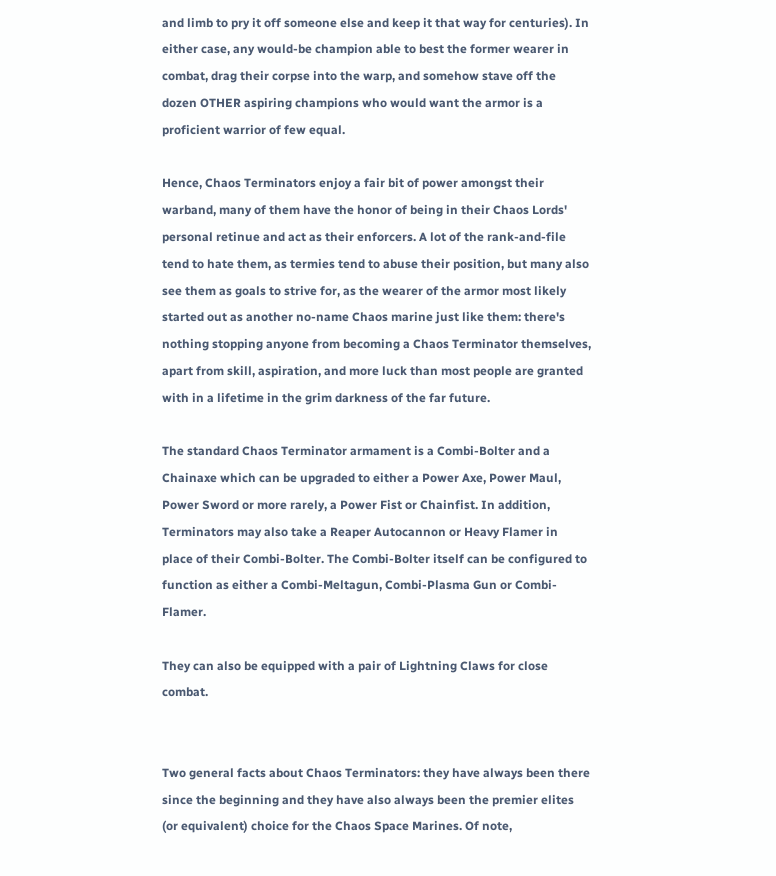and limb to pry it off someone else and keep it that way for centuries). In either case, any would-be champion able to best the former wearer in combat, drag their corpse into the warp, and somehow stave off the dozen OTHER aspiring champions who would want the armor is a proficient warrior of few equal.

Hence, Chaos Terminators enjoy a fair bit of power amongst their warband, many of them have the honor of being in their Chaos Lords' personal retinue and act as their enforcers. A lot of the rank-and-file tend to hate them, as termies tend to abuse their position, but many also see them as goals to strive for, as the wearer of the armor most likely started out as another no-name Chaos marine just like them: there's nothing stopping anyone from becoming a Chaos Terminator themselves, apart from skill, aspiration, and more luck than most people are granted with in a lifetime in the grim darkness of the far future.

The standard Chaos Terminator armament is a Combi-Bolter and a Chainaxe which can be upgraded to either a Power Axe, Power Maul, Power Sword or more rarely, a Power Fist or Chainfist. In addition, Terminators may also take a Reaper Autocannon or Heavy Flamer in place of their Combi-Bolter. The Combi-Bolter itself can be configured to function as either a Combi-Meltagun, Combi-Plasma Gun or Combi-Flamer.

They can also be equipped with a pair of Lightning Claws for close combat.


Two general facts about Chaos Terminators: they have always been there since the beginning and they have also always been the premier elites (or equivalent) choice for the Chaos Space Marines. Of note,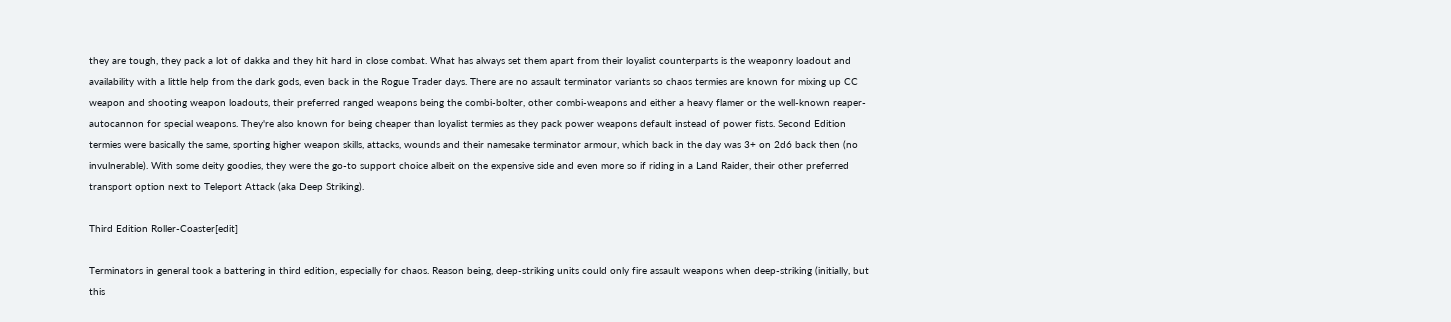they are tough, they pack a lot of dakka and they hit hard in close combat. What has always set them apart from their loyalist counterparts is the weaponry loadout and availability with a little help from the dark gods, even back in the Rogue Trader days. There are no assault terminator variants so chaos termies are known for mixing up CC weapon and shooting weapon loadouts, their preferred ranged weapons being the combi-bolter, other combi-weapons and either a heavy flamer or the well-known reaper-autocannon for special weapons. They're also known for being cheaper than loyalist termies as they pack power weapons default instead of power fists. Second Edition termies were basically the same, sporting higher weapon skills, attacks, wounds and their namesake terminator armour, which back in the day was 3+ on 2d6 back then (no invulnerable). With some deity goodies, they were the go-to support choice albeit on the expensive side and even more so if riding in a Land Raider, their other preferred transport option next to Teleport Attack (aka Deep Striking).

Third Edition Roller-Coaster[edit]

Terminators in general took a battering in third edition, especially for chaos. Reason being, deep-striking units could only fire assault weapons when deep-striking (initially, but this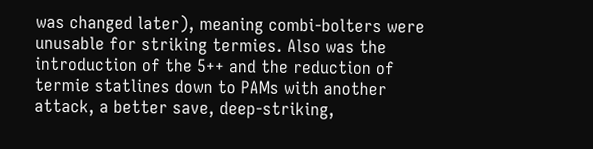was changed later), meaning combi-bolters were unusable for striking termies. Also was the introduction of the 5++ and the reduction of termie statlines down to PAMs with another attack, a better save, deep-striking,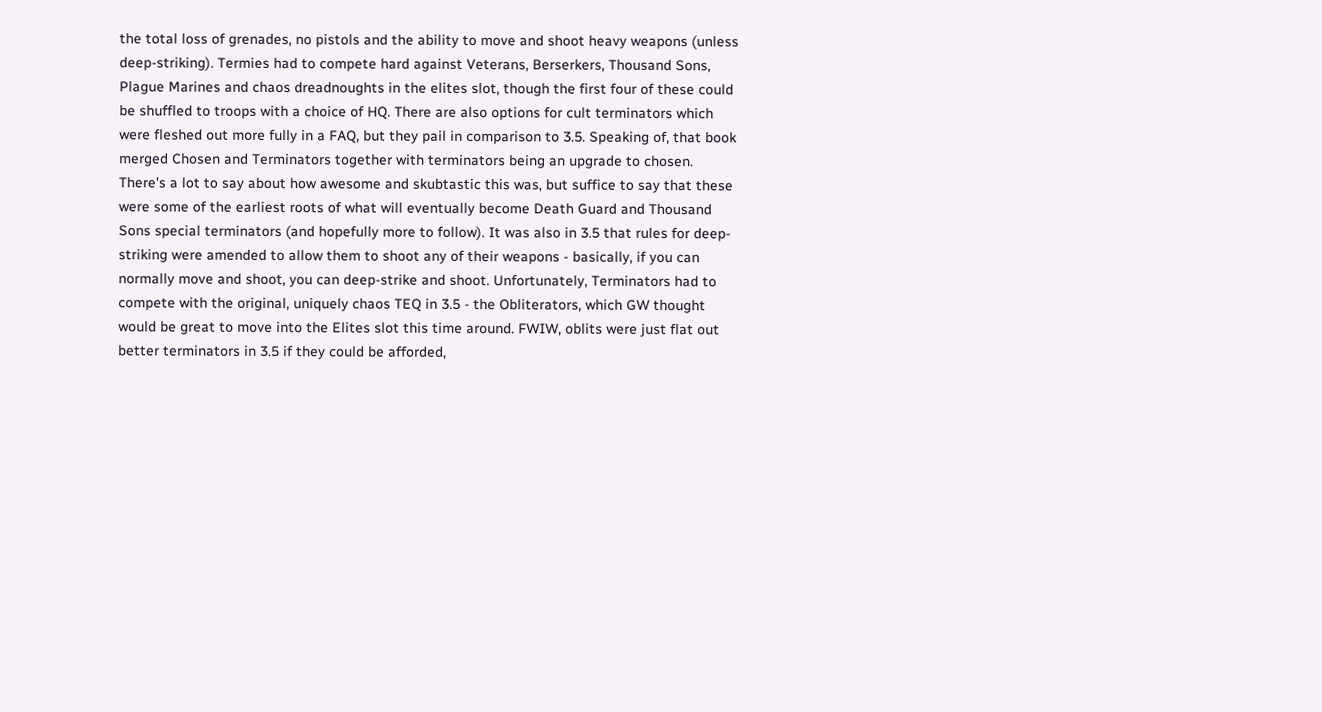the total loss of grenades, no pistols and the ability to move and shoot heavy weapons (unless deep-striking). Termies had to compete hard against Veterans, Berserkers, Thousand Sons, Plague Marines and chaos dreadnoughts in the elites slot, though the first four of these could be shuffled to troops with a choice of HQ. There are also options for cult terminators which were fleshed out more fully in a FAQ, but they pail in comparison to 3.5. Speaking of, that book merged Chosen and Terminators together with terminators being an upgrade to chosen. There's a lot to say about how awesome and skubtastic this was, but suffice to say that these were some of the earliest roots of what will eventually become Death Guard and Thousand Sons special terminators (and hopefully more to follow). It was also in 3.5 that rules for deep-striking were amended to allow them to shoot any of their weapons - basically, if you can normally move and shoot, you can deep-strike and shoot. Unfortunately, Terminators had to compete with the original, uniquely chaos TEQ in 3.5 - the Obliterators, which GW thought would be great to move into the Elites slot this time around. FWIW, oblits were just flat out better terminators in 3.5 if they could be afforded,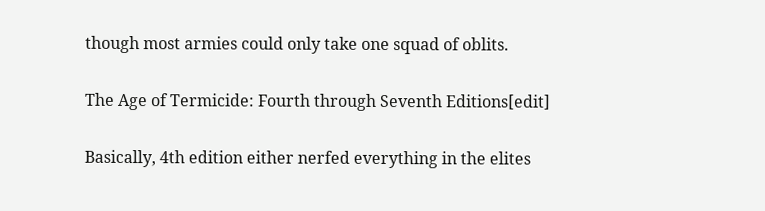though most armies could only take one squad of oblits.

The Age of Termicide: Fourth through Seventh Editions[edit]

Basically, 4th edition either nerfed everything in the elites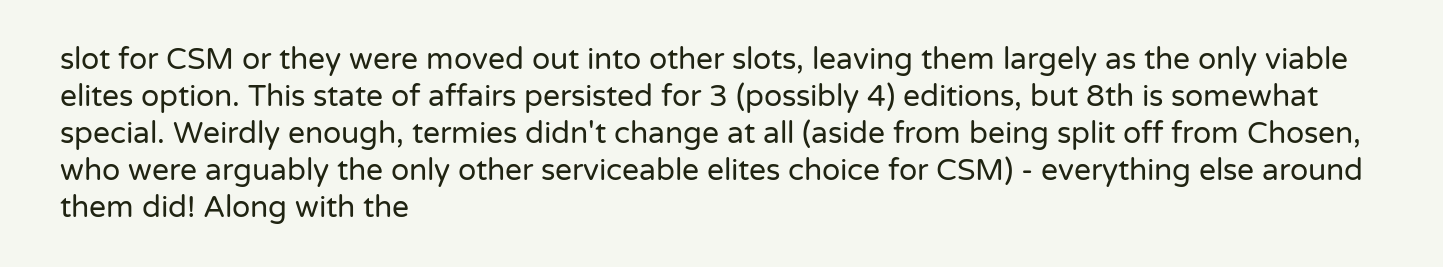slot for CSM or they were moved out into other slots, leaving them largely as the only viable elites option. This state of affairs persisted for 3 (possibly 4) editions, but 8th is somewhat special. Weirdly enough, termies didn't change at all (aside from being split off from Chosen, who were arguably the only other serviceable elites choice for CSM) - everything else around them did! Along with the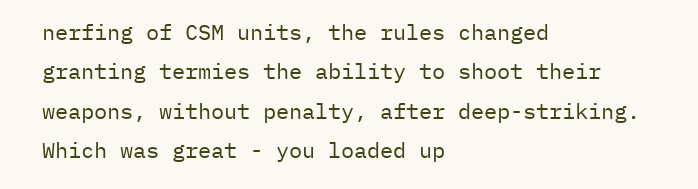nerfing of CSM units, the rules changed granting termies the ability to shoot their weapons, without penalty, after deep-striking. Which was great - you loaded up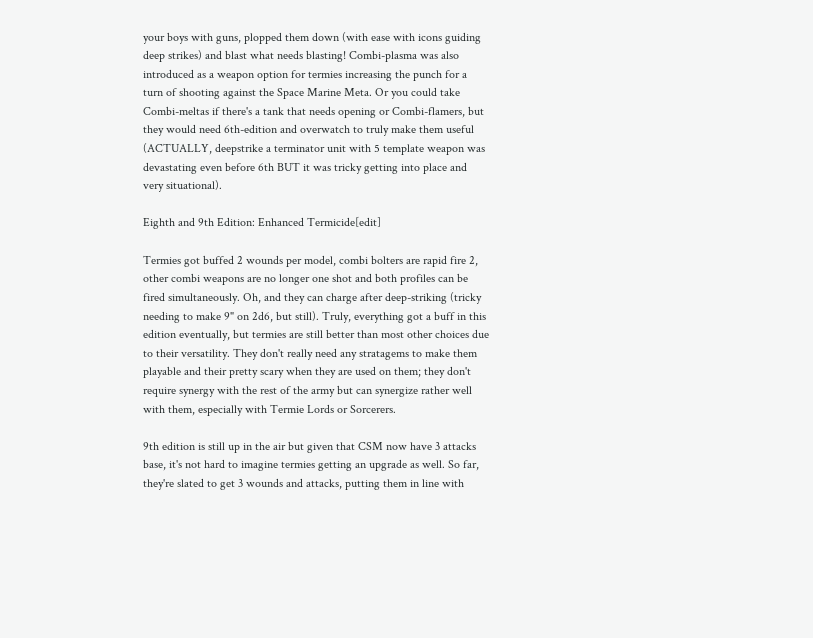your boys with guns, plopped them down (with ease with icons guiding deep strikes) and blast what needs blasting! Combi-plasma was also introduced as a weapon option for termies increasing the punch for a turn of shooting against the Space Marine Meta. Or you could take Combi-meltas if there's a tank that needs opening or Combi-flamers, but they would need 6th-edition and overwatch to truly make them useful (ACTUALLY, deepstrike a terminator unit with 5 template weapon was devastating even before 6th BUT it was tricky getting into place and very situational).

Eighth and 9th Edition: Enhanced Termicide[edit]

Termies got buffed 2 wounds per model, combi bolters are rapid fire 2, other combi weapons are no longer one shot and both profiles can be fired simultaneously. Oh, and they can charge after deep-striking (tricky needing to make 9" on 2d6, but still). Truly, everything got a buff in this edition eventually, but termies are still better than most other choices due to their versatility. They don't really need any stratagems to make them playable and their pretty scary when they are used on them; they don't require synergy with the rest of the army but can synergize rather well with them, especially with Termie Lords or Sorcerers.

9th edition is still up in the air but given that CSM now have 3 attacks base, it's not hard to imagine termies getting an upgrade as well. So far, they're slated to get 3 wounds and attacks, putting them in line with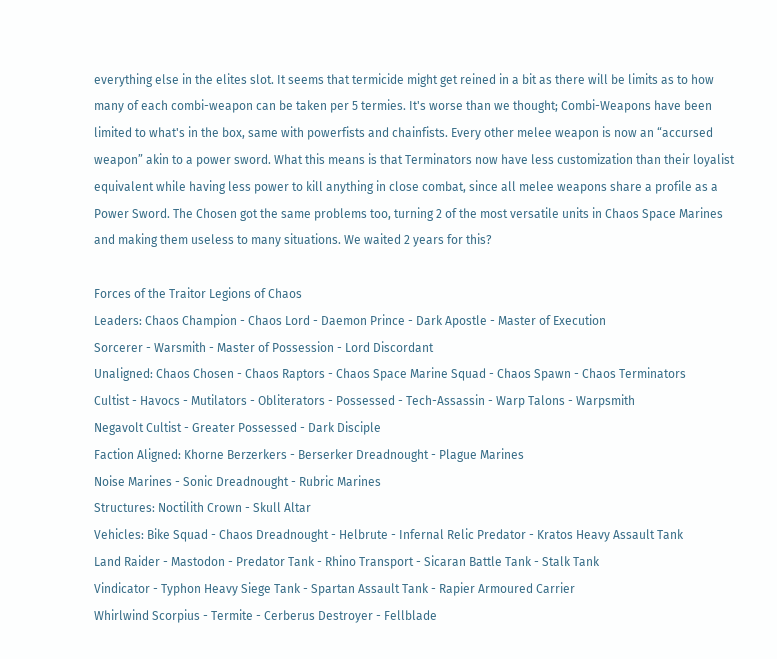everything else in the elites slot. It seems that termicide might get reined in a bit as there will be limits as to how many of each combi-weapon can be taken per 5 termies. It's worse than we thought; Combi-Weapons have been limited to what's in the box, same with powerfists and chainfists. Every other melee weapon is now an “accursed weapon” akin to a power sword. What this means is that Terminators now have less customization than their loyalist equivalent while having less power to kill anything in close combat, since all melee weapons share a profile as a Power Sword. The Chosen got the same problems too, turning 2 of the most versatile units in Chaos Space Marines and making them useless to many situations. We waited 2 years for this?

Forces of the Traitor Legions of Chaos
Leaders: Chaos Champion - Chaos Lord - Daemon Prince - Dark Apostle - Master of Execution
Sorcerer - Warsmith - Master of Possession - Lord Discordant
Unaligned: Chaos Chosen - Chaos Raptors - Chaos Space Marine Squad - Chaos Spawn - Chaos Terminators
Cultist - Havocs - Mutilators - Obliterators - Possessed - Tech-Assassin - Warp Talons - Warpsmith
Negavolt Cultist - Greater Possessed - Dark Disciple
Faction Aligned: Khorne Berzerkers - Berserker Dreadnought - Plague Marines
Noise Marines - Sonic Dreadnought - Rubric Marines
Structures: Noctilith Crown - Skull Altar
Vehicles: Bike Squad - Chaos Dreadnought - Helbrute - Infernal Relic Predator - Kratos Heavy Assault Tank
Land Raider - Mastodon - Predator Tank - Rhino Transport - Sicaran Battle Tank - Stalk Tank
Vindicator - Typhon Heavy Siege Tank - Spartan Assault Tank - Rapier Armoured Carrier
Whirlwind Scorpius - Termite - Cerberus Destroyer - Fellblade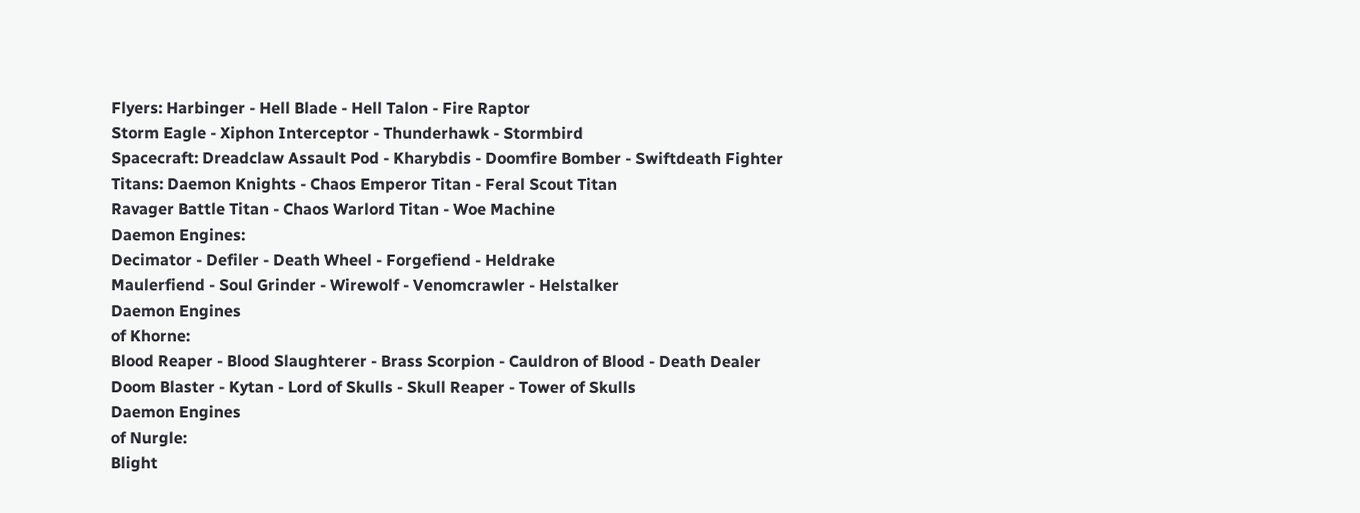Flyers: Harbinger - Hell Blade - Hell Talon - Fire Raptor
Storm Eagle - Xiphon Interceptor - Thunderhawk - Stormbird
Spacecraft: Dreadclaw Assault Pod - Kharybdis - Doomfire Bomber - Swiftdeath Fighter
Titans: Daemon Knights - Chaos Emperor Titan - Feral Scout Titan
Ravager Battle Titan - Chaos Warlord Titan - Woe Machine
Daemon Engines:
Decimator - Defiler - Death Wheel - Forgefiend - Heldrake
Maulerfiend - Soul Grinder - Wirewolf - Venomcrawler - Helstalker
Daemon Engines
of Khorne:
Blood Reaper - Blood Slaughterer - Brass Scorpion - Cauldron of Blood - Death Dealer
Doom Blaster - Kytan - Lord of Skulls - Skull Reaper - Tower of Skulls
Daemon Engines
of Nurgle:
Blight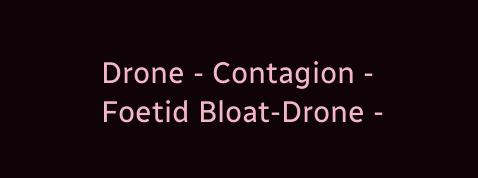Drone - Contagion - Foetid Bloat-Drone -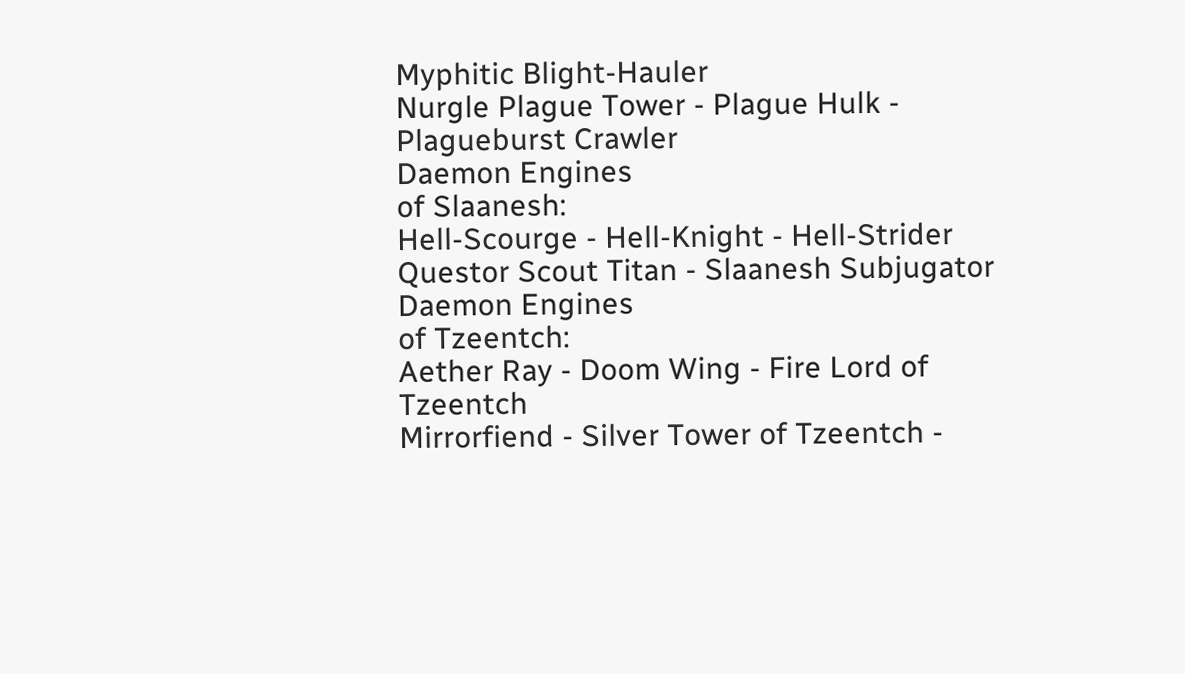Myphitic Blight-Hauler
Nurgle Plague Tower - Plague Hulk - Plagueburst Crawler
Daemon Engines
of Slaanesh:
Hell-Scourge - Hell-Knight - Hell-Strider
Questor Scout Titan - Slaanesh Subjugator
Daemon Engines
of Tzeentch:
Aether Ray - Doom Wing - Fire Lord of Tzeentch
Mirrorfiend - Silver Tower of Tzeentch -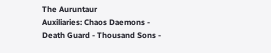The Auruntaur
Auxiliaries: Chaos Daemons - Death Guard - Thousand Sons -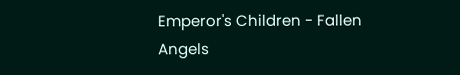Emperor's Children - Fallen Angels